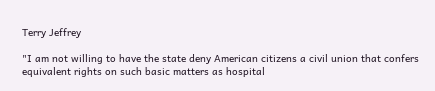Terry Jeffrey

"I am not willing to have the state deny American citizens a civil union that confers equivalent rights on such basic matters as hospital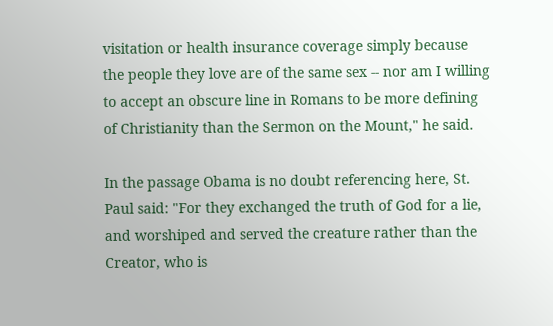visitation or health insurance coverage simply because the people they love are of the same sex -- nor am I willing to accept an obscure line in Romans to be more defining of Christianity than the Sermon on the Mount," he said.

In the passage Obama is no doubt referencing here, St. Paul said: "For they exchanged the truth of God for a lie, and worshiped and served the creature rather than the Creator, who is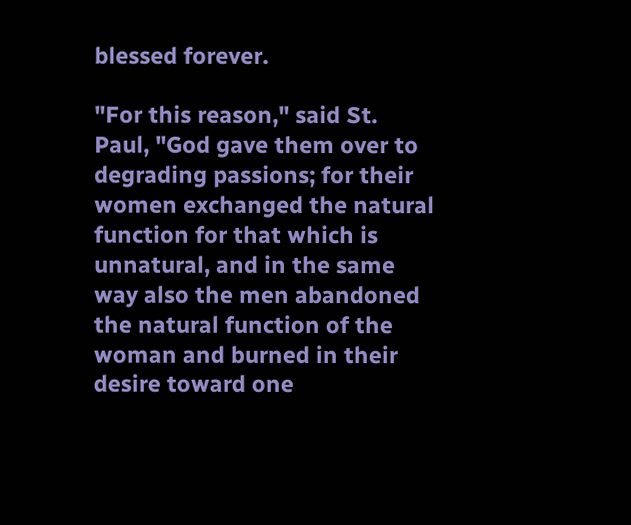blessed forever.

"For this reason," said St. Paul, "God gave them over to degrading passions; for their women exchanged the natural function for that which is unnatural, and in the same way also the men abandoned the natural function of the woman and burned in their desire toward one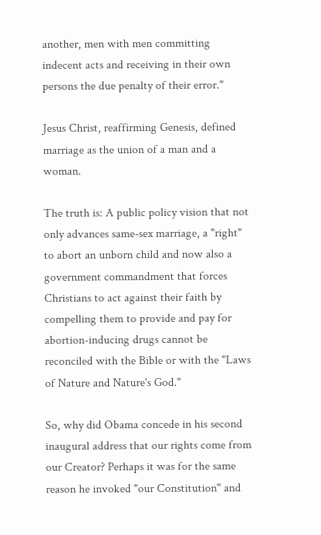another, men with men committing indecent acts and receiving in their own persons the due penalty of their error."

Jesus Christ, reaffirming Genesis, defined marriage as the union of a man and a woman.

The truth is: A public policy vision that not only advances same-sex marriage, a "right" to abort an unborn child and now also a government commandment that forces Christians to act against their faith by compelling them to provide and pay for abortion-inducing drugs cannot be reconciled with the Bible or with the "Laws of Nature and Nature's God."

So, why did Obama concede in his second inaugural address that our rights come from our Creator? Perhaps it was for the same reason he invoked "our Constitution" and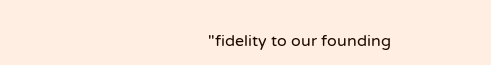"fidelity to our founding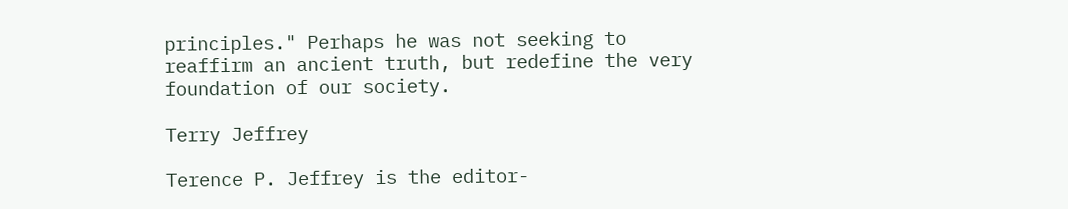principles." Perhaps he was not seeking to reaffirm an ancient truth, but redefine the very foundation of our society.

Terry Jeffrey

Terence P. Jeffrey is the editor-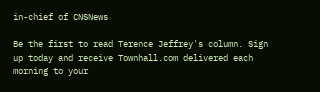in-chief of CNSNews

Be the first to read Terence Jeffrey's column. Sign up today and receive Townhall.com delivered each morning to your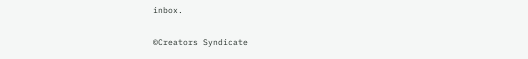inbox.

©Creators Syndicate